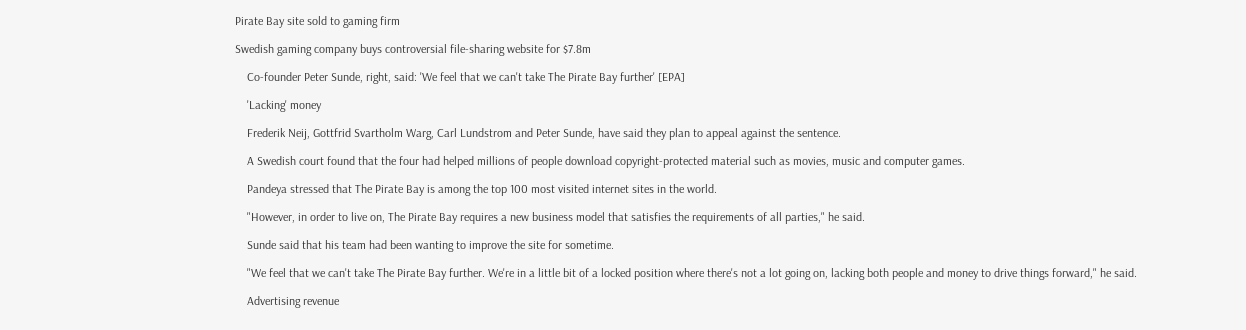Pirate Bay site sold to gaming firm

Swedish gaming company buys controversial file-sharing website for $7.8m

    Co-founder Peter Sunde, right, said: 'We feel that we can't take The Pirate Bay further' [EPA]

    'Lacking' money

    Frederik Neij, Gottfrid Svartholm Warg, Carl Lundstrom and Peter Sunde, have said they plan to appeal against the sentence.

    A Swedish court found that the four had helped millions of people download copyright-protected material such as movies, music and computer games.

    Pandeya stressed that The Pirate Bay is among the top 100 most visited internet sites in the world.

    "However, in order to live on, The Pirate Bay requires a new business model that satisfies the requirements of all parties," he said.

    Sunde said that his team had been wanting to improve the site for sometime.

    "We feel that we can't take The Pirate Bay further. We're in a little bit of a locked position where there's not a lot going on, lacking both people and money to drive things forward," he said.

    Advertising revenue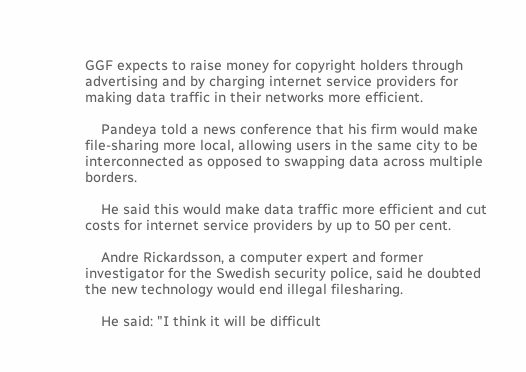GGF expects to raise money for copyright holders through advertising and by charging internet service providers for making data traffic in their networks more efficient.

    Pandeya told a news conference that his firm would make file-sharing more local, allowing users in the same city to be interconnected as opposed to swapping data across multiple borders.

    He said this would make data traffic more efficient and cut costs for internet service providers by up to 50 per cent.

    Andre Rickardsson, a computer expert and former investigator for the Swedish security police, said he doubted the new technology would end illegal filesharing.

    He said: "I think it will be difficult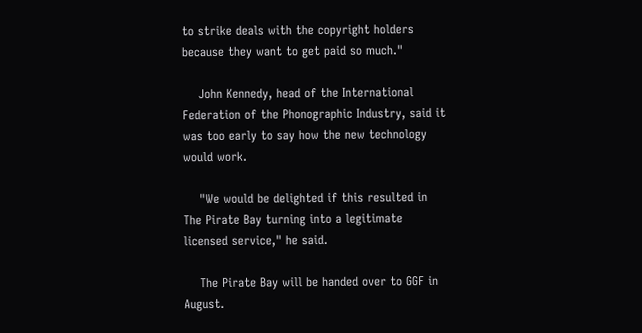to strike deals with the copyright holders because they want to get paid so much."

    John Kennedy, head of the International Federation of the Phonographic Industry, said it was too early to say how the new technology would work.

    "We would be delighted if this resulted in The Pirate Bay turning into a legitimate licensed service," he said.

    The Pirate Bay will be handed over to GGF in August.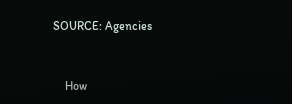SOURCE: Agencies


    How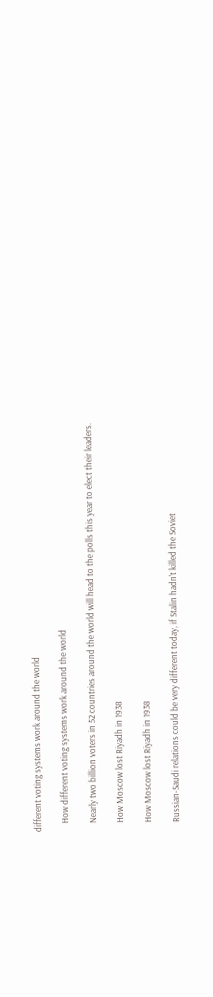different voting systems work around the world

    How different voting systems work around the world

    Nearly two billion voters in 52 countries around the world will head to the polls this year to elect their leaders.

    How Moscow lost Riyadh in 1938

    How Moscow lost Riyadh in 1938

    Russian-Saudi relations could be very different today, if Stalin hadn't killed the Soviet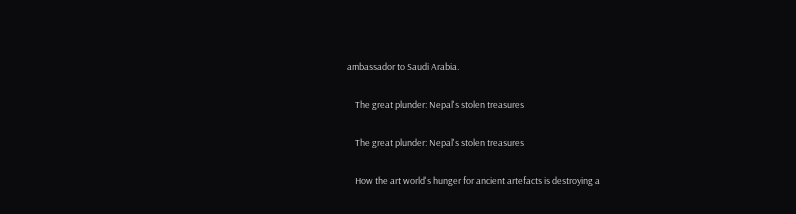ambassador to Saudi Arabia.

    The great plunder: Nepal's stolen treasures

    The great plunder: Nepal's stolen treasures

    How the art world's hunger for ancient artefacts is destroying a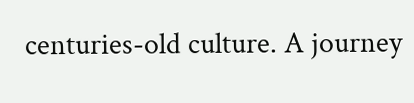centuries-old culture. A journey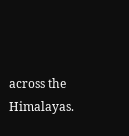across the Himalayas.